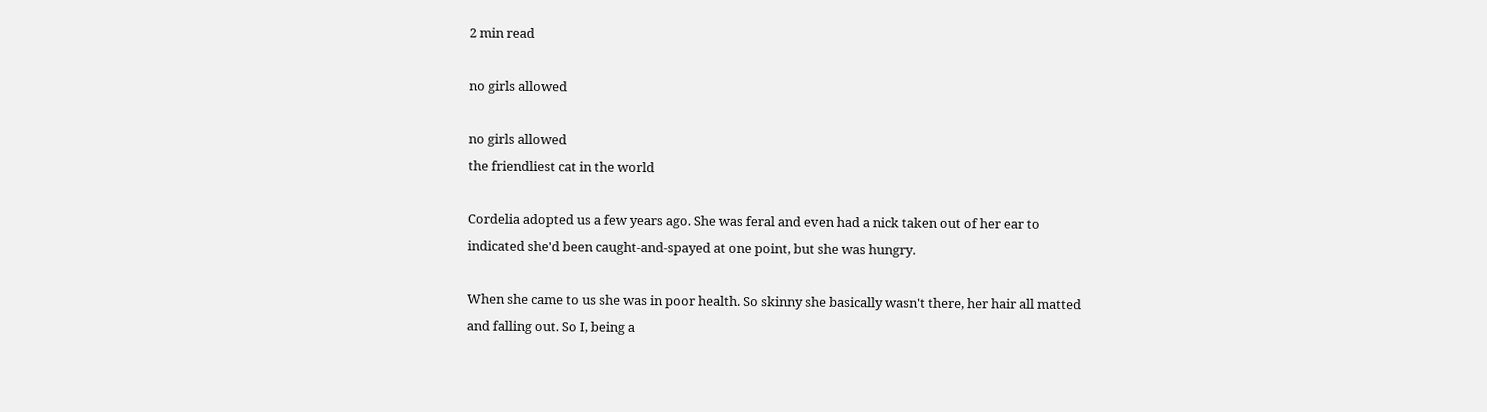2 min read

no girls allowed

no girls allowed
the friendliest cat in the world

Cordelia adopted us a few years ago. She was feral and even had a nick taken out of her ear to indicated she'd been caught-and-spayed at one point, but she was hungry.

When she came to us she was in poor health. So skinny she basically wasn't there, her hair all matted and falling out. So I, being a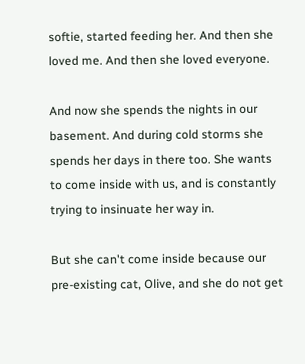softie, started feeding her. And then she loved me. And then she loved everyone.

And now she spends the nights in our basement. And during cold storms she spends her days in there too. She wants to come inside with us, and is constantly trying to insinuate her way in.

But she can't come inside because our pre-existing cat, Olive, and she do not get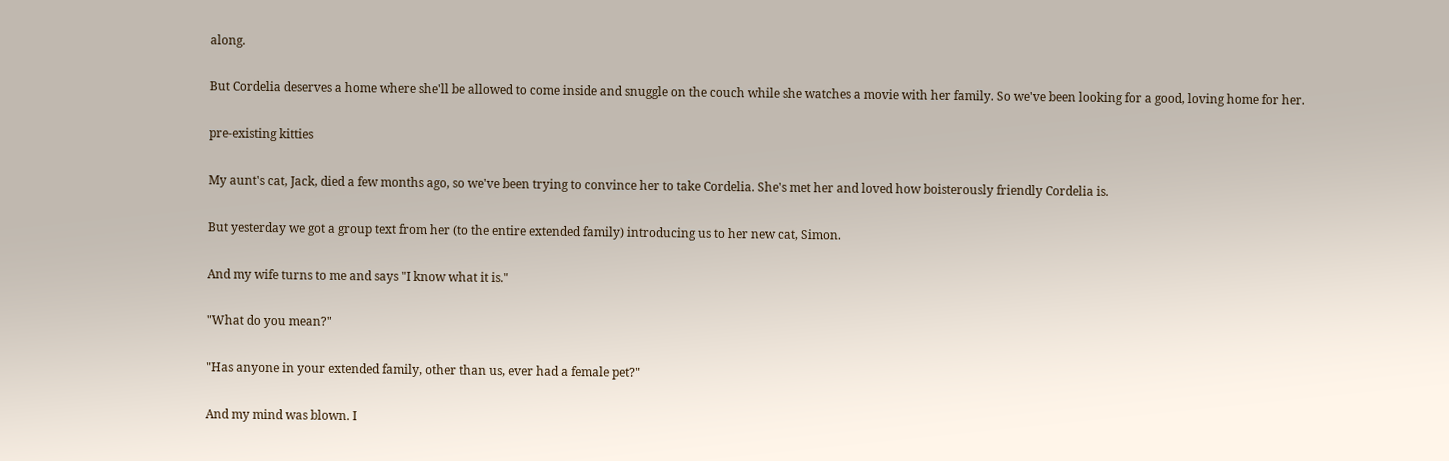along.

But Cordelia deserves a home where she'll be allowed to come inside and snuggle on the couch while she watches a movie with her family. So we've been looking for a good, loving home for her.

pre-existing kitties

My aunt's cat, Jack, died a few months ago, so we've been trying to convince her to take Cordelia. She's met her and loved how boisterously friendly Cordelia is.

But yesterday we got a group text from her (to the entire extended family) introducing us to her new cat, Simon.

And my wife turns to me and says "I know what it is."

"What do you mean?"

"Has anyone in your extended family, other than us, ever had a female pet?"

And my mind was blown. I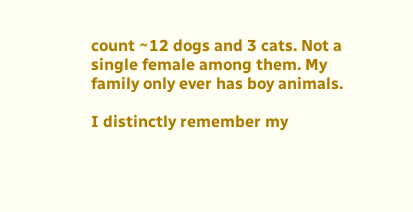count ~12 dogs and 3 cats. Not a single female among them. My family only ever has boy animals.

I distinctly remember my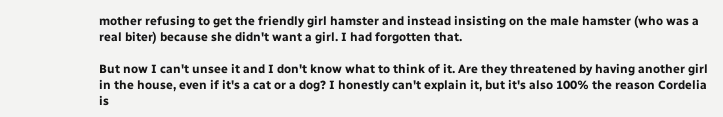mother refusing to get the friendly girl hamster and instead insisting on the male hamster (who was a real biter) because she didn't want a girl. I had forgotten that.

But now I can't unsee it and I don't know what to think of it. Are they threatened by having another girl in the house, even if it's a cat or a dog? I honestly can't explain it, but it's also 100% the reason Cordelia is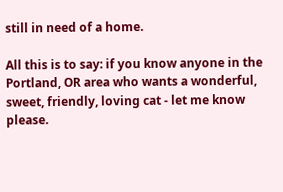still in need of a home.

All this is to say: if you know anyone in the Portland, OR area who wants a wonderful, sweet, friendly, loving cat - let me know please.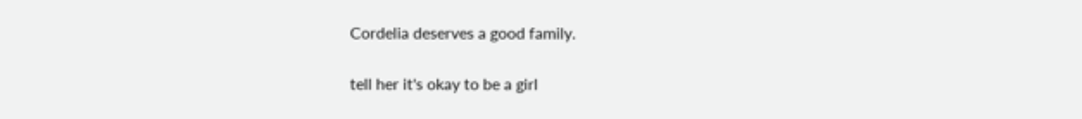Cordelia deserves a good family.

tell her it's okay to be a girl